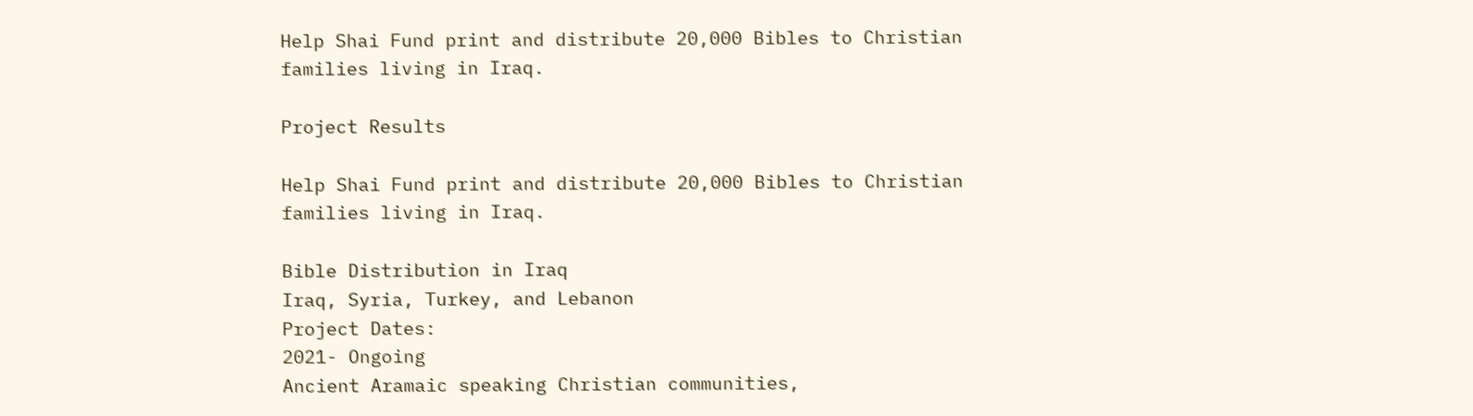Help Shai Fund print and distribute 20,000 Bibles to Christian families living in Iraq.

Project Results

Help Shai Fund print and distribute 20,000 Bibles to Christian families living in Iraq.

Bible Distribution in Iraq
Iraq, Syria, Turkey, and Lebanon
Project Dates:
2021- Ongoing
Ancient Aramaic speaking Christian communities,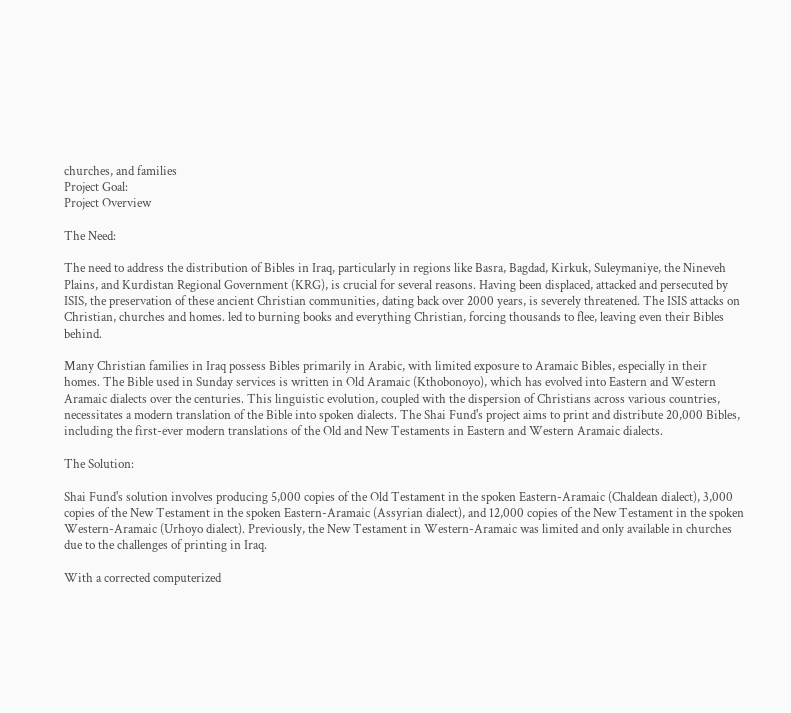churches, and families
Project Goal:
Project Overview

The Need:

The need to address the distribution of Bibles in Iraq, particularly in regions like Basra, Bagdad, Kirkuk, Suleymaniye, the Nineveh Plains, and Kurdistan Regional Government (KRG), is crucial for several reasons. Having been displaced, attacked and persecuted by ISIS, the preservation of these ancient Christian communities, dating back over 2000 years, is severely threatened. The ISIS attacks on Christian, churches and homes. led to burning books and everything Christian, forcing thousands to flee, leaving even their Bibles behind.

Many Christian families in Iraq possess Bibles primarily in Arabic, with limited exposure to Aramaic Bibles, especially in their homes. The Bible used in Sunday services is written in Old Aramaic (Kthobonoyo), which has evolved into Eastern and Western Aramaic dialects over the centuries. This linguistic evolution, coupled with the dispersion of Christians across various countries, necessitates a modern translation of the Bible into spoken dialects. The Shai Fund's project aims to print and distribute 20,000 Bibles, including the first-ever modern translations of the Old and New Testaments in Eastern and Western Aramaic dialects.

The Solution:

Shai Fund's solution involves producing 5,000 copies of the Old Testament in the spoken Eastern-Aramaic (Chaldean dialect), 3,000 copies of the New Testament in the spoken Eastern-Aramaic (Assyrian dialect), and 12,000 copies of the New Testament in the spoken Western-Aramaic (Urhoyo dialect). Previously, the New Testament in Western-Aramaic was limited and only available in churches due to the challenges of printing in Iraq.

With a corrected computerized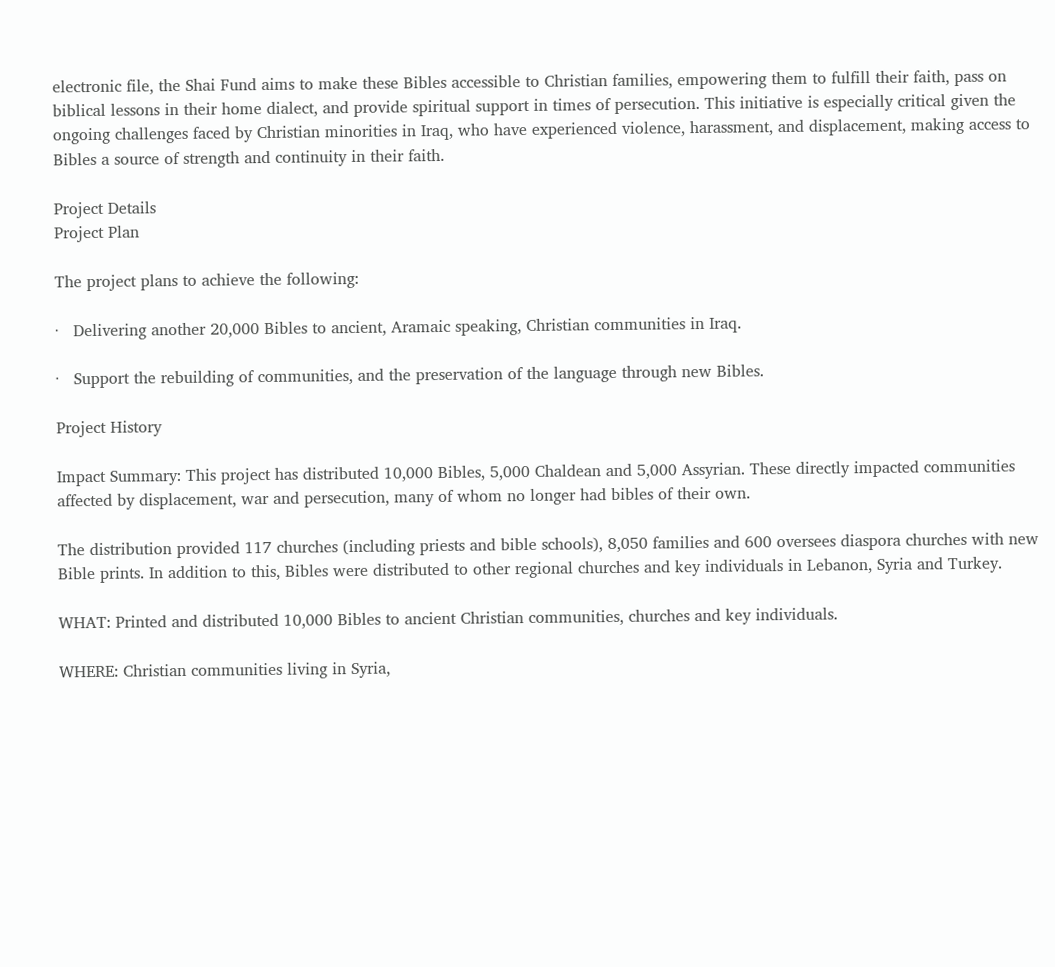electronic file, the Shai Fund aims to make these Bibles accessible to Christian families, empowering them to fulfill their faith, pass on biblical lessons in their home dialect, and provide spiritual support in times of persecution. This initiative is especially critical given the ongoing challenges faced by Christian minorities in Iraq, who have experienced violence, harassment, and displacement, making access to Bibles a source of strength and continuity in their faith.

Project Details
Project Plan

The project plans to achieve the following:

·   Delivering another 20,000 Bibles to ancient, Aramaic speaking, Christian communities in Iraq.

·   Support the rebuilding of communities, and the preservation of the language through new Bibles.

Project History

Impact Summary: This project has distributed 10,000 Bibles, 5,000 Chaldean and 5,000 Assyrian. These directly impacted communities affected by displacement, war and persecution, many of whom no longer had bibles of their own.

The distribution provided 117 churches (including priests and bible schools), 8,050 families and 600 oversees diaspora churches with new Bible prints. In addition to this, Bibles were distributed to other regional churches and key individuals in Lebanon, Syria and Turkey.

WHAT: Printed and distributed 10,000 Bibles to ancient Christian communities, churches and key individuals.

WHERE: Christian communities living in Syria,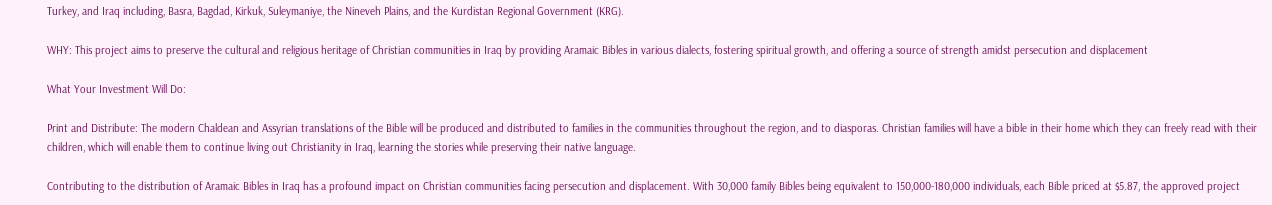Turkey, and Iraq including, Basra, Bagdad, Kirkuk, Suleymaniye, the Nineveh Plains, and the Kurdistan Regional Government (KRG).

WHY: This project aims to preserve the cultural and religious heritage of Christian communities in Iraq by providing Aramaic Bibles in various dialects, fostering spiritual growth, and offering a source of strength amidst persecution and displacement

What Your Investment Will Do:

Print and Distribute: The modern Chaldean and Assyrian translations of the Bible will be produced and distributed to families in the communities throughout the region, and to diasporas. Christian families will have a bible in their home which they can freely read with their children, which will enable them to continue living out Christianity in Iraq, learning the stories while preserving their native language.

Contributing to the distribution of Aramaic Bibles in Iraq has a profound impact on Christian communities facing persecution and displacement. With 30,000 family Bibles being equivalent to 150,000-180,000 individuals, each Bible priced at $5.87, the approved project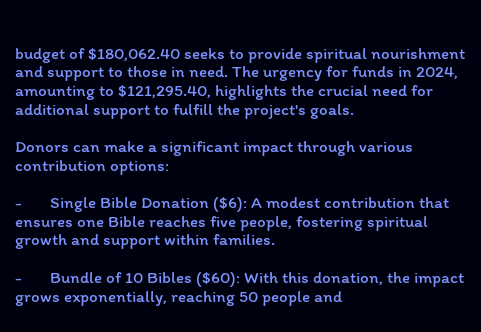budget of $180,062.40 seeks to provide spiritual nourishment and support to those in need. The urgency for funds in 2024, amounting to $121,295.40, highlights the crucial need for additional support to fulfill the project's goals.

Donors can make a significant impact through various contribution options:

-       Single Bible Donation ($6): A modest contribution that ensures one Bible reaches five people, fostering spiritual growth and support within families.

-       Bundle of 10 Bibles ($60): With this donation, the impact grows exponentially, reaching 50 people and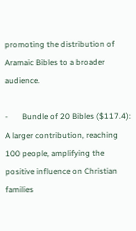promoting the distribution of Aramaic Bibles to a broader audience.

-       Bundle of 20 Bibles ($117.4): A larger contribution, reaching 100 people, amplifying the positive influence on Christian families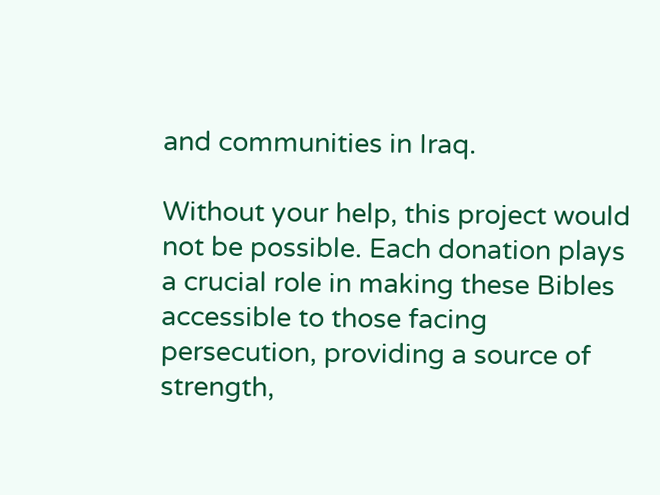and communities in Iraq.

Without your help, this project would not be possible. Each donation plays a crucial role in making these Bibles accessible to those facing persecution, providing a source of strength,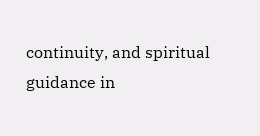continuity, and spiritual guidance in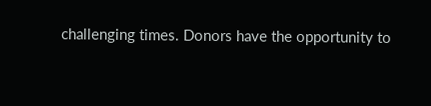challenging times. Donors have the opportunity to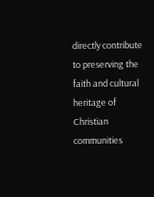directly contribute to preserving the faith and cultural heritage of Christian communities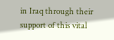in Iraq through their support of this vital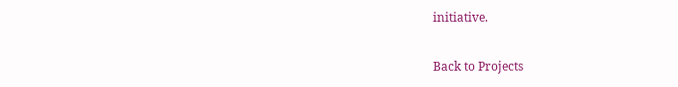initiative.

Back to Projects